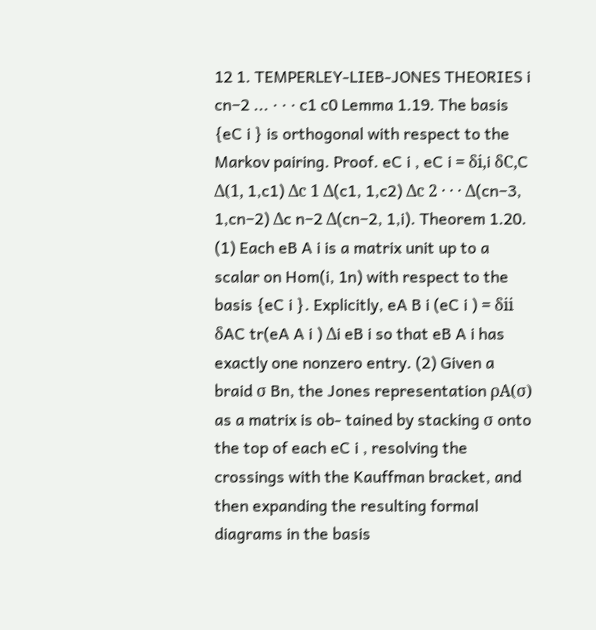12 1. TEMPERLEY-LIEB-JONES THEORIES i cn−2 ... · · · c1 c0 Lemma 1.19. The basis {eC i } is orthogonal with respect to the Markov pairing. Proof. eC i , eC i = δi,i δC,C Δ(1, 1,c1) Δc 1 Δ(c1, 1,c2) Δc 2 · · · Δ(cn−3, 1,cn−2) Δc n−2 Δ(cn−2, 1,i). Theorem 1.20. (1) Each eB A i is a matrix unit up to a scalar on Hom(i, 1n) with respect to the basis {eC i }. Explicitly, eA B i (eC i ) = δii δAC tr(eA A i ) Δi eB i so that eB A i has exactly one nonzero entry. (2) Given a braid σ Bn, the Jones representation ρA(σ) as a matrix is ob- tained by stacking σ onto the top of each eC i , resolving the crossings with the Kauffman bracket, and then expanding the resulting formal diagrams in the basis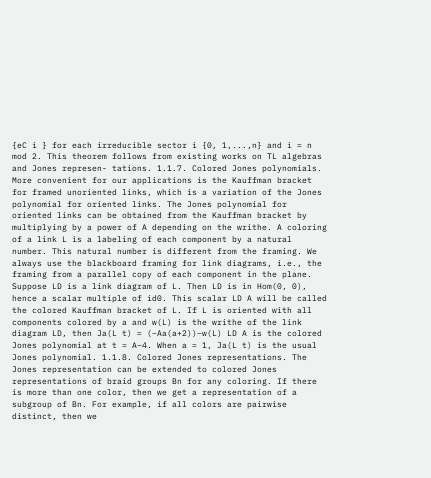{eC i } for each irreducible sector i {0, 1,...,n} and i = n mod 2. This theorem follows from existing works on TL algebras and Jones represen- tations. 1.1.7. Colored Jones polynomials. More convenient for our applications is the Kauffman bracket for framed unoriented links, which is a variation of the Jones polynomial for oriented links. The Jones polynomial for oriented links can be obtained from the Kauffman bracket by multiplying by a power of A depending on the writhe. A coloring of a link L is a labeling of each component by a natural number. This natural number is different from the framing. We always use the blackboard framing for link diagrams, i.e., the framing from a parallel copy of each component in the plane. Suppose LD is a link diagram of L. Then LD is in Hom(0, 0), hence a scalar multiple of id0. This scalar LD A will be called the colored Kauffman bracket of L. If L is oriented with all components colored by a and w(L) is the writhe of the link diagram LD, then Ja(L t) = (−Aa(a+2))−w(L) LD A is the colored Jones polynomial at t = A−4. When a = 1, Ja(L t) is the usual Jones polynomial. 1.1.8. Colored Jones representations. The Jones representation can be extended to colored Jones representations of braid groups Bn for any coloring. If there is more than one color, then we get a representation of a subgroup of Bn. For example, if all colors are pairwise distinct, then we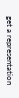get a representation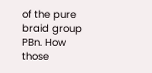of the pure braid group PBn. How those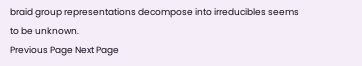braid group representations decompose into irreducibles seems to be unknown.
Previous Page Next Page